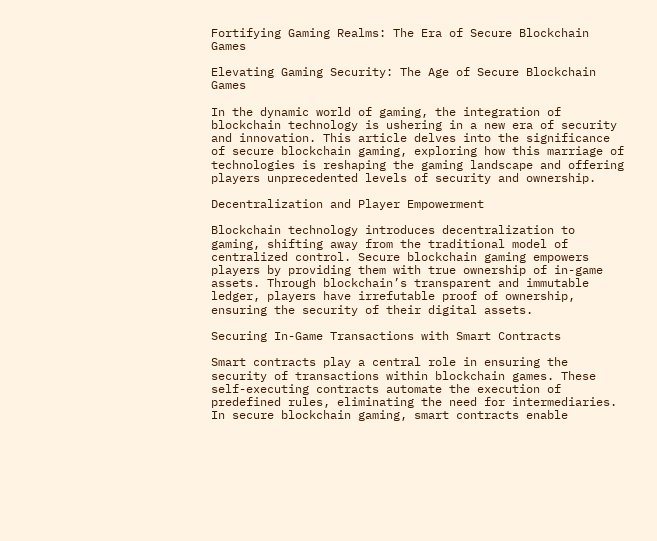Fortifying Gaming Realms: The Era of Secure Blockchain Games

Elevating Gaming Security: The Age of Secure Blockchain Games

In the dynamic world of gaming, the integration of blockchain technology is ushering in a new era of security and innovation. This article delves into the significance of secure blockchain gaming, exploring how this marriage of technologies is reshaping the gaming landscape and offering players unprecedented levels of security and ownership.

Decentralization and Player Empowerment

Blockchain technology introduces decentralization to gaming, shifting away from the traditional model of centralized control. Secure blockchain gaming empowers players by providing them with true ownership of in-game assets. Through blockchain’s transparent and immutable ledger, players have irrefutable proof of ownership, ensuring the security of their digital assets.

Securing In-Game Transactions with Smart Contracts

Smart contracts play a central role in ensuring the security of transactions within blockchain games. These self-executing contracts automate the execution of predefined rules, eliminating the need for intermediaries. In secure blockchain gaming, smart contracts enable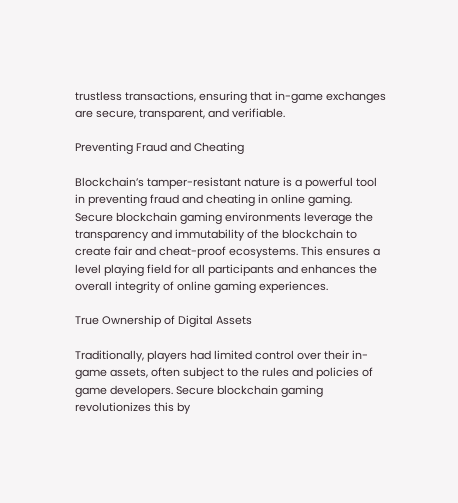trustless transactions, ensuring that in-game exchanges are secure, transparent, and verifiable.

Preventing Fraud and Cheating

Blockchain’s tamper-resistant nature is a powerful tool in preventing fraud and cheating in online gaming. Secure blockchain gaming environments leverage the transparency and immutability of the blockchain to create fair and cheat-proof ecosystems. This ensures a level playing field for all participants and enhances the overall integrity of online gaming experiences.

True Ownership of Digital Assets

Traditionally, players had limited control over their in-game assets, often subject to the rules and policies of game developers. Secure blockchain gaming revolutionizes this by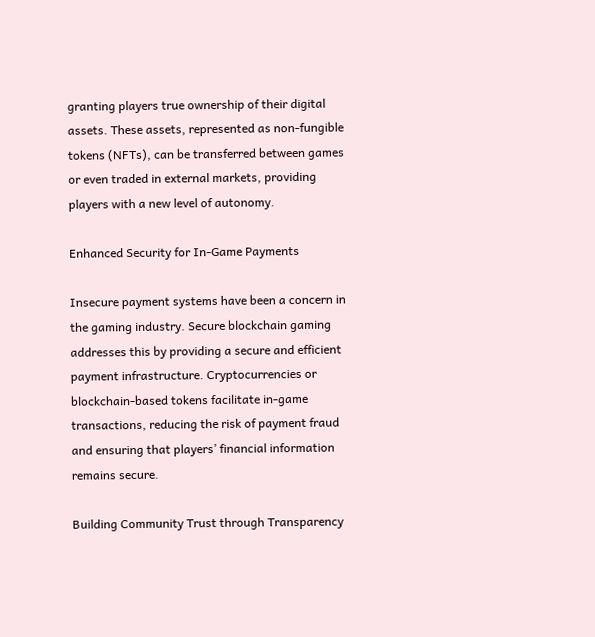granting players true ownership of their digital assets. These assets, represented as non-fungible tokens (NFTs), can be transferred between games or even traded in external markets, providing players with a new level of autonomy.

Enhanced Security for In-Game Payments

Insecure payment systems have been a concern in the gaming industry. Secure blockchain gaming addresses this by providing a secure and efficient payment infrastructure. Cryptocurrencies or blockchain-based tokens facilitate in-game transactions, reducing the risk of payment fraud and ensuring that players’ financial information remains secure.

Building Community Trust through Transparency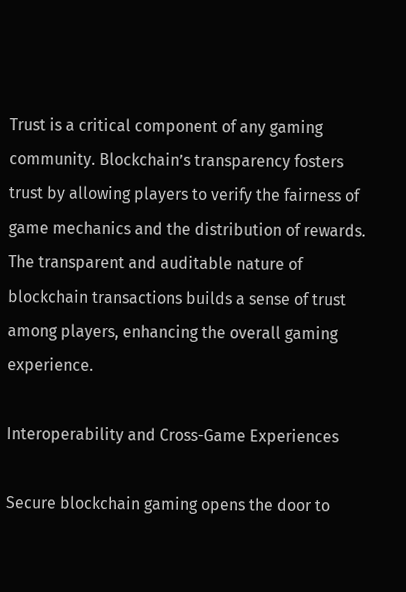Trust is a critical component of any gaming community. Blockchain’s transparency fosters trust by allowing players to verify the fairness of game mechanics and the distribution of rewards. The transparent and auditable nature of blockchain transactions builds a sense of trust among players, enhancing the overall gaming experience.

Interoperability and Cross-Game Experiences

Secure blockchain gaming opens the door to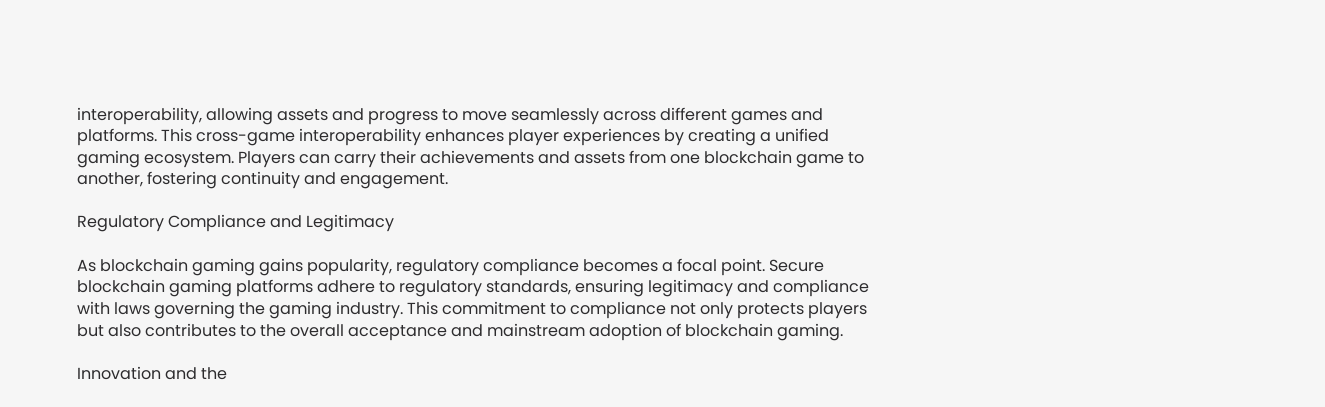interoperability, allowing assets and progress to move seamlessly across different games and platforms. This cross-game interoperability enhances player experiences by creating a unified gaming ecosystem. Players can carry their achievements and assets from one blockchain game to another, fostering continuity and engagement.

Regulatory Compliance and Legitimacy

As blockchain gaming gains popularity, regulatory compliance becomes a focal point. Secure blockchain gaming platforms adhere to regulatory standards, ensuring legitimacy and compliance with laws governing the gaming industry. This commitment to compliance not only protects players but also contributes to the overall acceptance and mainstream adoption of blockchain gaming.

Innovation and the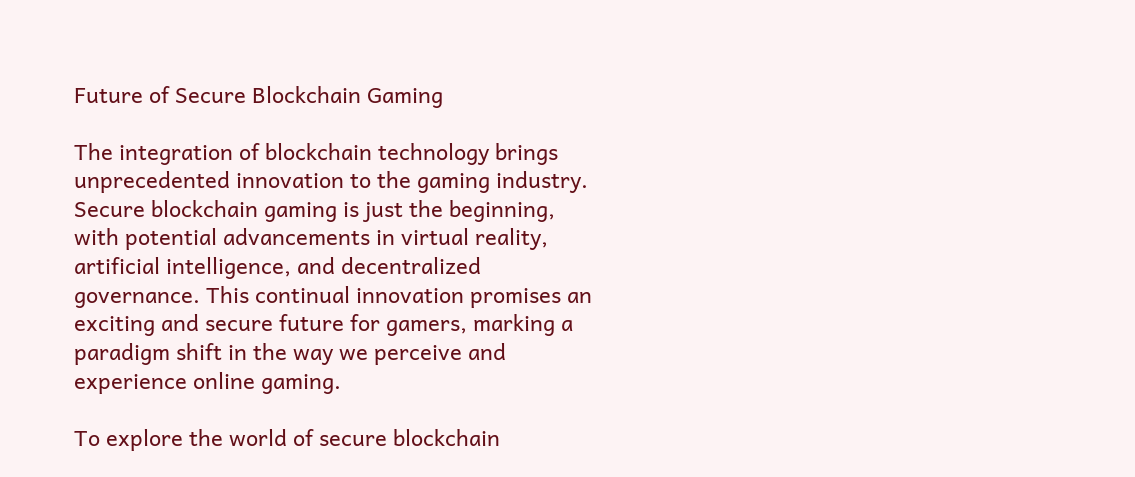Future of Secure Blockchain Gaming

The integration of blockchain technology brings unprecedented innovation to the gaming industry. Secure blockchain gaming is just the beginning, with potential advancements in virtual reality, artificial intelligence, and decentralized governance. This continual innovation promises an exciting and secure future for gamers, marking a paradigm shift in the way we perceive and experience online gaming.

To explore the world of secure blockchain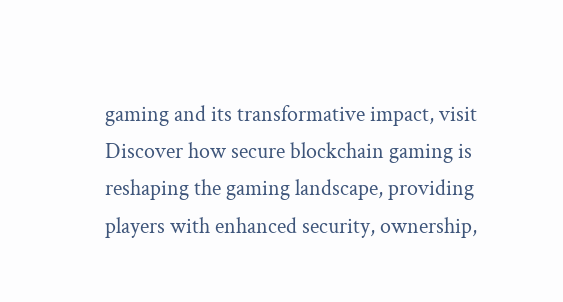gaming and its transformative impact, visit Discover how secure blockchain gaming is reshaping the gaming landscape, providing players with enhanced security, ownership,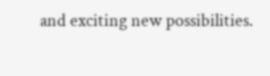and exciting new possibilities.